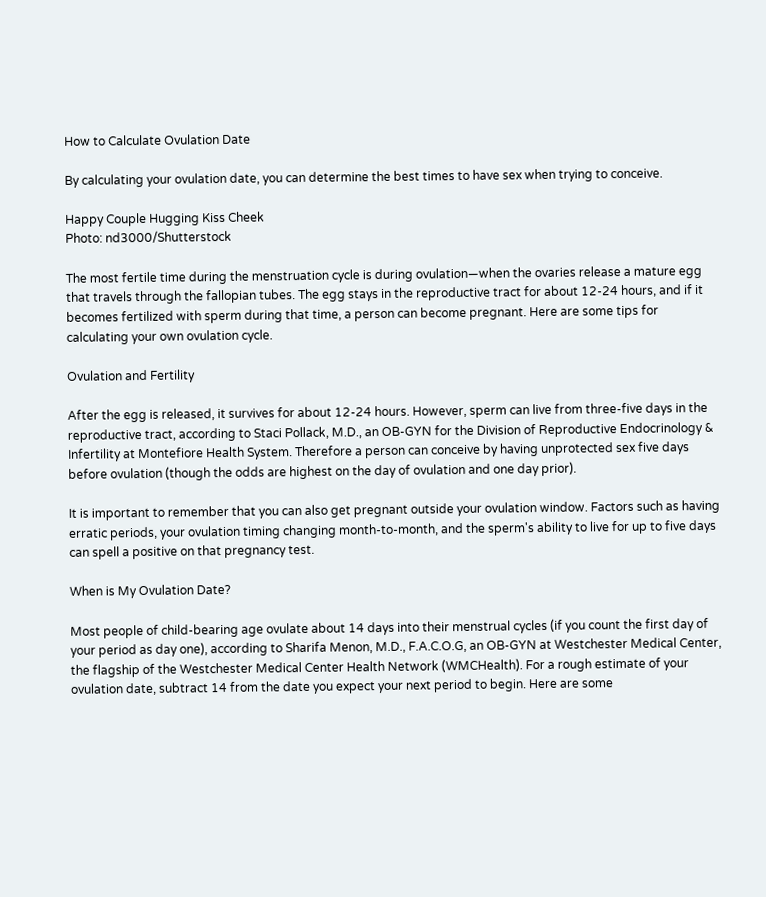How to Calculate Ovulation Date

By calculating your ovulation date, you can determine the best times to have sex when trying to conceive.

Happy Couple Hugging Kiss Cheek
Photo: nd3000/Shutterstock

The most fertile time during the menstruation cycle is during ovulation—when the ovaries release a mature egg that travels through the fallopian tubes. The egg stays in the reproductive tract for about 12-24 hours, and if it becomes fertilized with sperm during that time, a person can become pregnant. Here are some tips for calculating your own ovulation cycle.

Ovulation and Fertility

After the egg is released, it survives for about 12-24 hours. However, sperm can live from three-five days in the reproductive tract, according to Staci Pollack, M.D., an OB-GYN for the Division of Reproductive Endocrinology & Infertility at Montefiore Health System. Therefore a person can conceive by having unprotected sex five days before ovulation (though the odds are highest on the day of ovulation and one day prior).

It is important to remember that you can also get pregnant outside your ovulation window. Factors such as having erratic periods, your ovulation timing changing month-to-month, and the sperm's ability to live for up to five days can spell a positive on that pregnancy test.

When is My Ovulation Date?

Most people of child-bearing age ovulate about 14 days into their menstrual cycles (if you count the first day of your period as day one), according to Sharifa Menon, M.D., F.A.C.O.G, an OB-GYN at Westchester Medical Center, the flagship of the Westchester Medical Center Health Network (WMCHealth). For a rough estimate of your ovulation date, subtract 14 from the date you expect your next period to begin. Here are some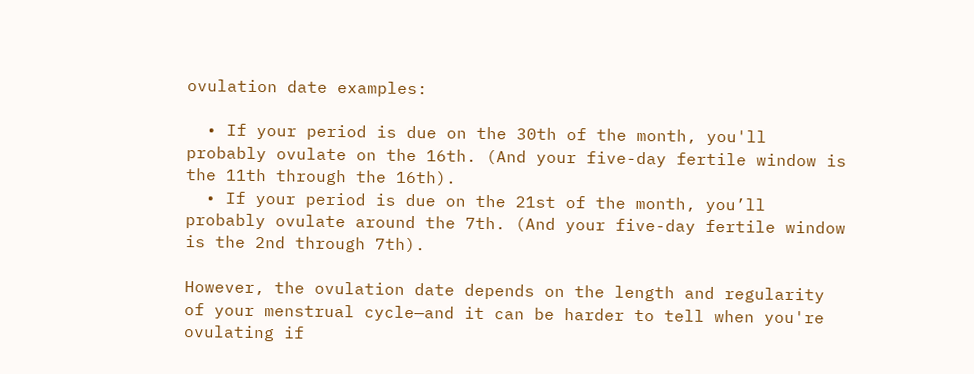ovulation date examples:

  • If your period is due on the 30th of the month, you'll probably ovulate on the 16th. (And your five-day fertile window is the 11th through the 16th).
  • If your period is due on the 21st of the month, you’ll probably ovulate around the 7th. (And your five-day fertile window is the 2nd through 7th).

However, the ovulation date depends on the length and regularity of your menstrual cycle—and it can be harder to tell when you're ovulating if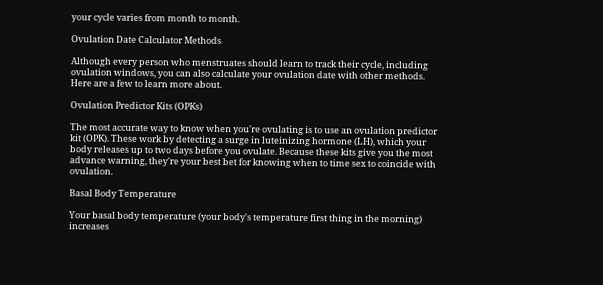your cycle varies from month to month.

Ovulation Date Calculator Methods

Although every person who menstruates should learn to track their cycle, including ovulation windows, you can also calculate your ovulation date with other methods. Here are a few to learn more about.

Ovulation Predictor Kits (OPKs)

The most accurate way to know when you're ovulating is to use an ovulation predictor kit (OPK). These work by detecting a surge in luteinizing hormone (LH), which your body releases up to two days before you ovulate. Because these kits give you the most advance warning, they're your best bet for knowing when to time sex to coincide with ovulation.

Basal Body Temperature

Your basal body temperature (your body's temperature first thing in the morning) increases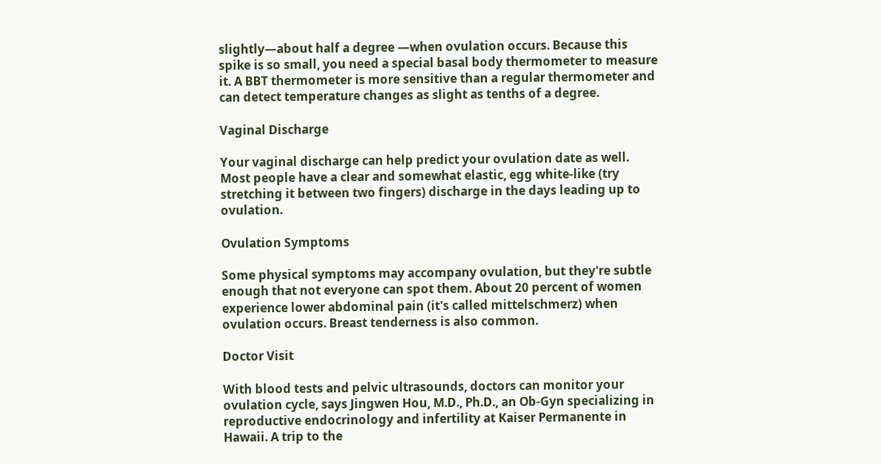slightly—about half a degree —when ovulation occurs. Because this spike is so small, you need a special basal body thermometer to measure it. A BBT thermometer is more sensitive than a regular thermometer and can detect temperature changes as slight as tenths of a degree.

Vaginal Discharge

Your vaginal discharge can help predict your ovulation date as well. Most people have a clear and somewhat elastic, egg white-like (try stretching it between two fingers) discharge in the days leading up to ovulation.

Ovulation Symptoms

Some physical symptoms may accompany ovulation, but they're subtle enough that not everyone can spot them. About 20 percent of women experience lower abdominal pain (it's called mittelschmerz) when ovulation occurs. Breast tenderness is also common.

Doctor Visit

With blood tests and pelvic ultrasounds, doctors can monitor your ovulation cycle, says Jingwen Hou, M.D., Ph.D., an Ob-Gyn specializing in reproductive endocrinology and infertility at Kaiser Permanente in Hawaii. A trip to the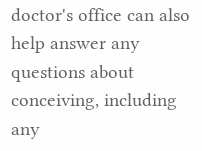doctor's office can also help answer any questions about conceiving, including any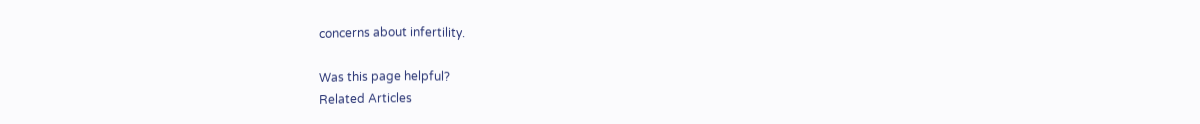concerns about infertility.

Was this page helpful?
Related Articles